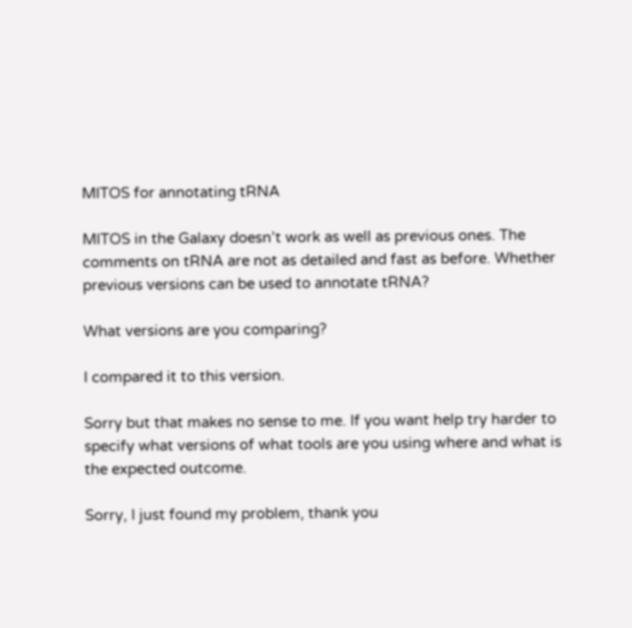MITOS for annotating tRNA

MITOS in the Galaxy doesn’t work as well as previous ones. The comments on tRNA are not as detailed and fast as before. Whether previous versions can be used to annotate tRNA?

What versions are you comparing?

I compared it to this version.

Sorry but that makes no sense to me. If you want help try harder to specify what versions of what tools are you using where and what is the expected outcome.

Sorry, I just found my problem, thank you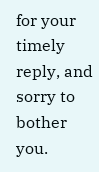for your timely reply, and sorry to bother you.